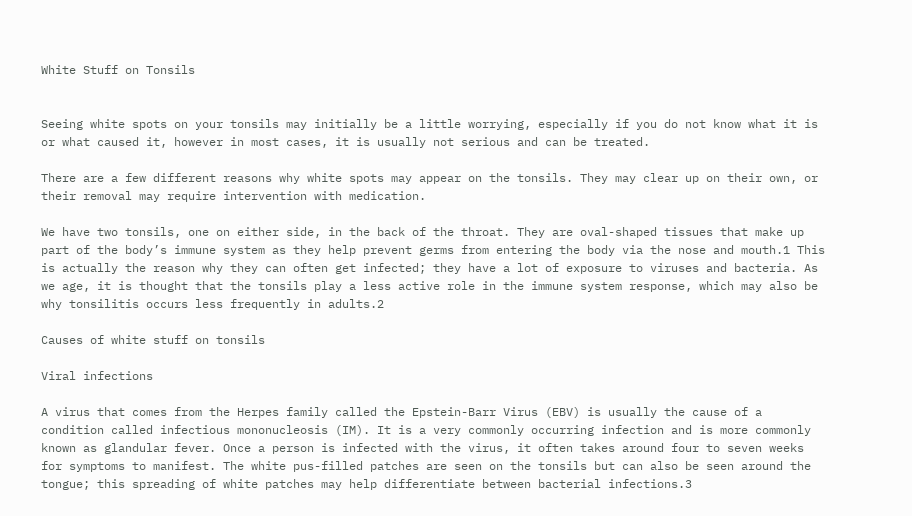White Stuff on Tonsils


Seeing white spots on your tonsils may initially be a little worrying, especially if you do not know what it is or what caused it, however in most cases, it is usually not serious and can be treated.

There are a few different reasons why white spots may appear on the tonsils. They may clear up on their own, or their removal may require intervention with medication.

We have two tonsils, one on either side, in the back of the throat. They are oval-shaped tissues that make up part of the body’s immune system as they help prevent germs from entering the body via the nose and mouth.1 This is actually the reason why they can often get infected; they have a lot of exposure to viruses and bacteria. As we age, it is thought that the tonsils play a less active role in the immune system response, which may also be why tonsilitis occurs less frequently in adults.2

Causes of white stuff on tonsils

Viral infections

A virus that comes from the Herpes family called the Epstein-Barr Virus (EBV) is usually the cause of a condition called infectious mononucleosis (IM). It is a very commonly occurring infection and is more commonly known as glandular fever. Once a person is infected with the virus, it often takes around four to seven weeks for symptoms to manifest. The white pus-filled patches are seen on the tonsils but can also be seen around the tongue; this spreading of white patches may help differentiate between bacterial infections.3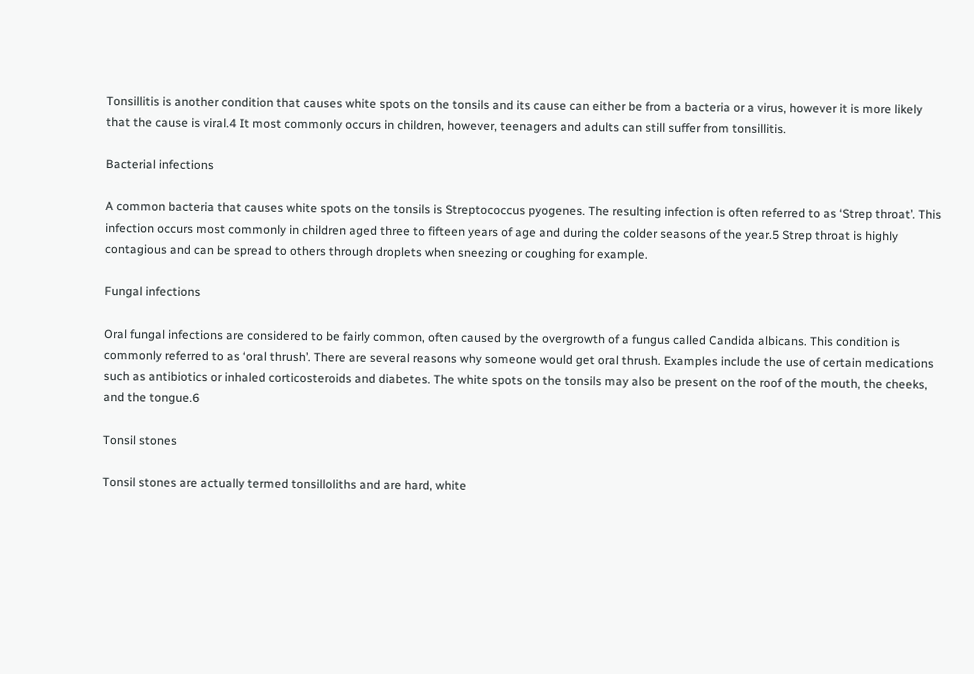Tonsillitis is another condition that causes white spots on the tonsils and its cause can either be from a bacteria or a virus, however it is more likely that the cause is viral.4 It most commonly occurs in children, however, teenagers and adults can still suffer from tonsillitis.

Bacterial infections

A common bacteria that causes white spots on the tonsils is Streptococcus pyogenes. The resulting infection is often referred to as ‘Strep throat’. This infection occurs most commonly in children aged three to fifteen years of age and during the colder seasons of the year.5 Strep throat is highly contagious and can be spread to others through droplets when sneezing or coughing for example.

Fungal infections

Oral fungal infections are considered to be fairly common, often caused by the overgrowth of a fungus called Candida albicans. This condition is commonly referred to as ‘oral thrush’. There are several reasons why someone would get oral thrush. Examples include the use of certain medications such as antibiotics or inhaled corticosteroids and diabetes. The white spots on the tonsils may also be present on the roof of the mouth, the cheeks, and the tongue.6

Tonsil stones

Tonsil stones are actually termed tonsilloliths and are hard, white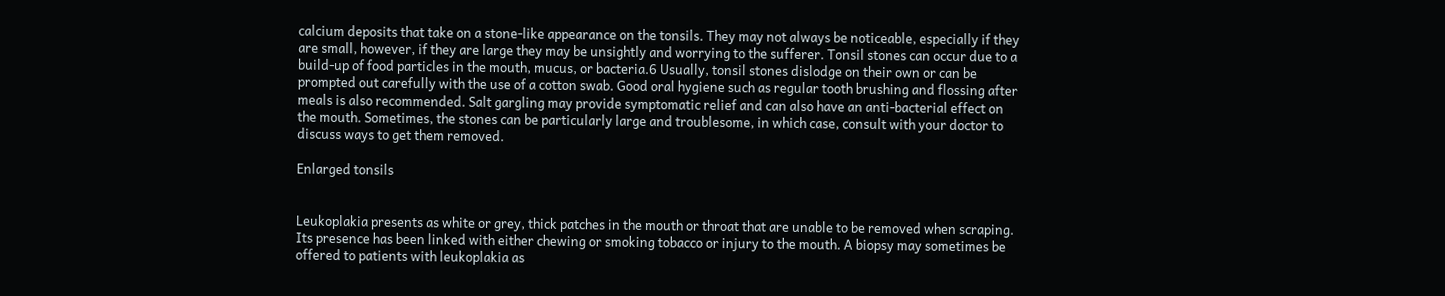calcium deposits that take on a stone-like appearance on the tonsils. They may not always be noticeable, especially if they are small, however, if they are large they may be unsightly and worrying to the sufferer. Tonsil stones can occur due to a build-up of food particles in the mouth, mucus, or bacteria.6 Usually, tonsil stones dislodge on their own or can be prompted out carefully with the use of a cotton swab. Good oral hygiene such as regular tooth brushing and flossing after meals is also recommended. Salt gargling may provide symptomatic relief and can also have an anti-bacterial effect on the mouth. Sometimes, the stones can be particularly large and troublesome, in which case, consult with your doctor to discuss ways to get them removed.

Enlarged tonsils


Leukoplakia presents as white or grey, thick patches in the mouth or throat that are unable to be removed when scraping. Its presence has been linked with either chewing or smoking tobacco or injury to the mouth. A biopsy may sometimes be offered to patients with leukoplakia as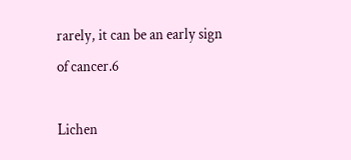rarely, it can be an early sign of cancer.6

Lichen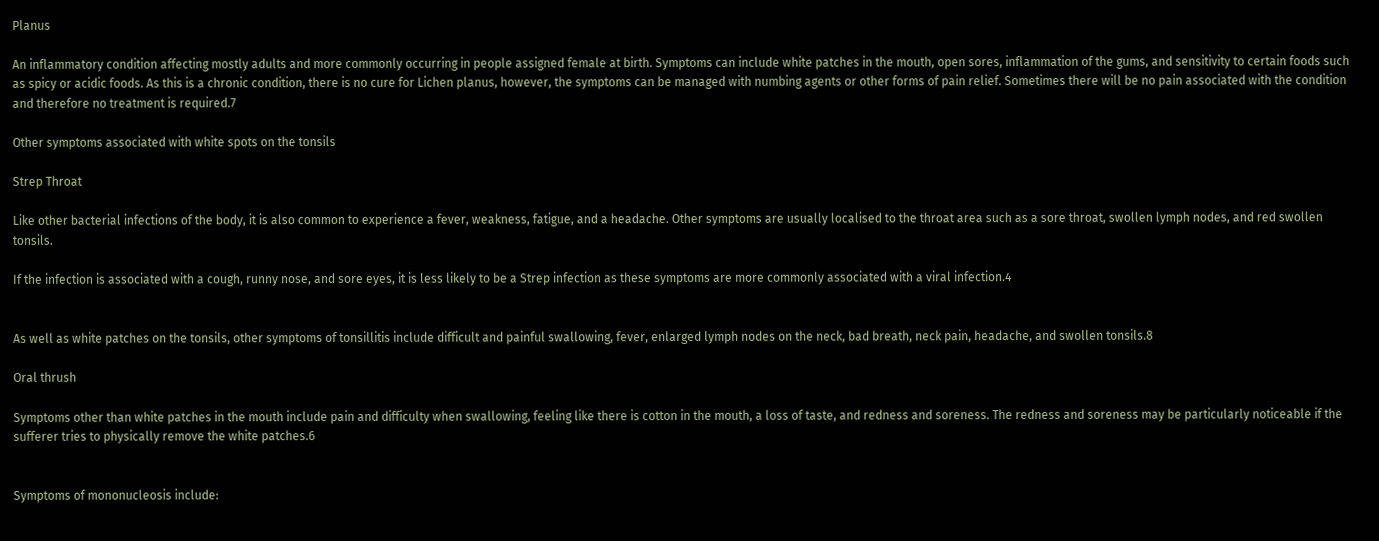Planus

An inflammatory condition affecting mostly adults and more commonly occurring in people assigned female at birth. Symptoms can include white patches in the mouth, open sores, inflammation of the gums, and sensitivity to certain foods such as spicy or acidic foods. As this is a chronic condition, there is no cure for Lichen planus, however, the symptoms can be managed with numbing agents or other forms of pain relief. Sometimes there will be no pain associated with the condition and therefore no treatment is required.7

Other symptoms associated with white spots on the tonsils

Strep Throat

Like other bacterial infections of the body, it is also common to experience a fever, weakness, fatigue, and a headache. Other symptoms are usually localised to the throat area such as a sore throat, swollen lymph nodes, and red swollen tonsils.

If the infection is associated with a cough, runny nose, and sore eyes, it is less likely to be a Strep infection as these symptoms are more commonly associated with a viral infection.4


As well as white patches on the tonsils, other symptoms of tonsillitis include difficult and painful swallowing, fever, enlarged lymph nodes on the neck, bad breath, neck pain, headache, and swollen tonsils.8

Oral thrush

Symptoms other than white patches in the mouth include pain and difficulty when swallowing, feeling like there is cotton in the mouth, a loss of taste, and redness and soreness. The redness and soreness may be particularly noticeable if the sufferer tries to physically remove the white patches.6


Symptoms of mononucleosis include: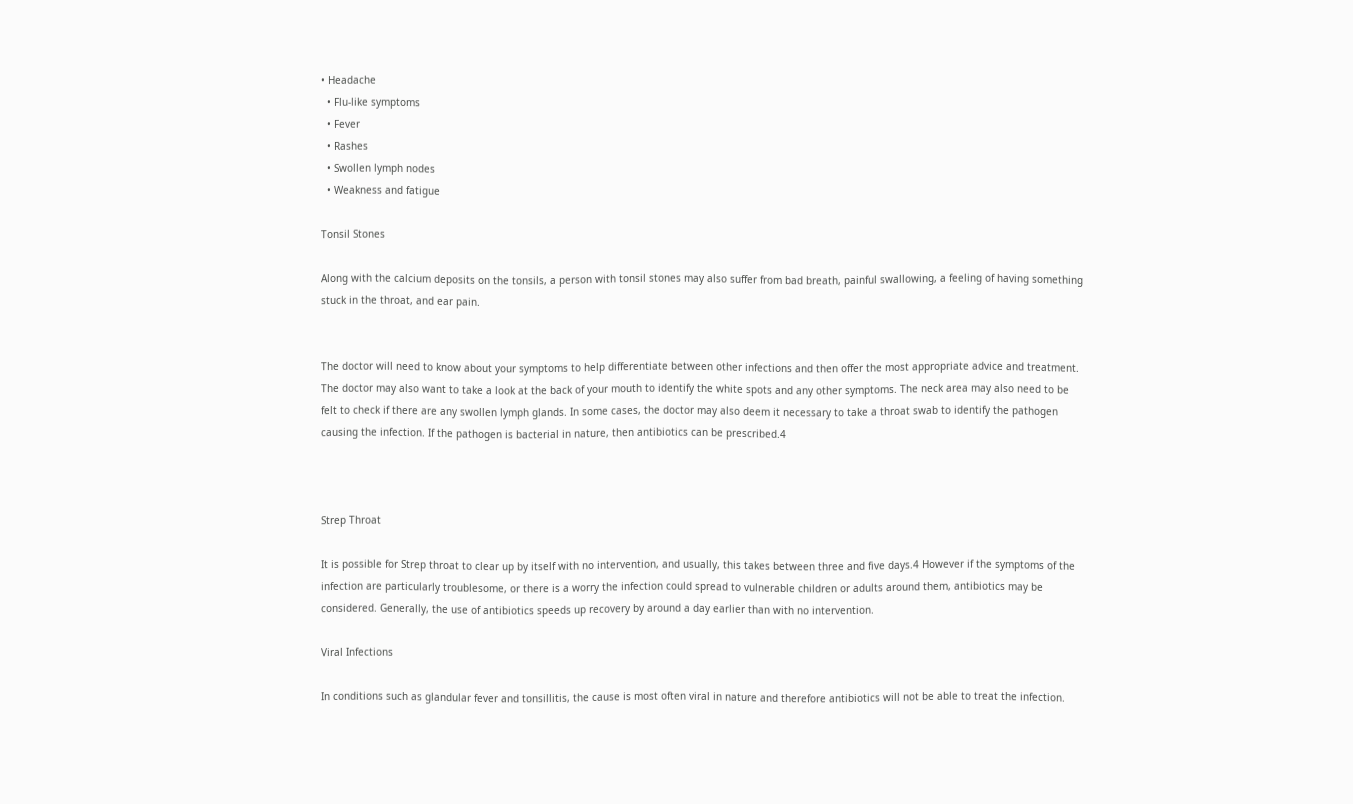• Headache
  • Flu-like symptoms
  • Fever
  • Rashes
  • Swollen lymph nodes
  • Weakness and fatigue

Tonsil Stones

Along with the calcium deposits on the tonsils, a person with tonsil stones may also suffer from bad breath, painful swallowing, a feeling of having something stuck in the throat, and ear pain.


The doctor will need to know about your symptoms to help differentiate between other infections and then offer the most appropriate advice and treatment. The doctor may also want to take a look at the back of your mouth to identify the white spots and any other symptoms. The neck area may also need to be felt to check if there are any swollen lymph glands. In some cases, the doctor may also deem it necessary to take a throat swab to identify the pathogen causing the infection. If the pathogen is bacterial in nature, then antibiotics can be prescribed.4



Strep Throat

It is possible for Strep throat to clear up by itself with no intervention, and usually, this takes between three and five days.4 However if the symptoms of the infection are particularly troublesome, or there is a worry the infection could spread to vulnerable children or adults around them, antibiotics may be considered. Generally, the use of antibiotics speeds up recovery by around a day earlier than with no intervention.

Viral Infections

In conditions such as glandular fever and tonsillitis, the cause is most often viral in nature and therefore antibiotics will not be able to treat the infection.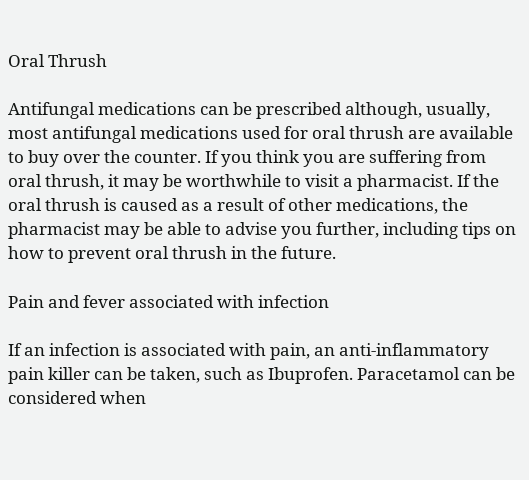Oral Thrush

Antifungal medications can be prescribed although, usually, most antifungal medications used for oral thrush are available to buy over the counter. If you think you are suffering from oral thrush, it may be worthwhile to visit a pharmacist. If the oral thrush is caused as a result of other medications, the pharmacist may be able to advise you further, including tips on how to prevent oral thrush in the future.

Pain and fever associated with infection

If an infection is associated with pain, an anti-inflammatory pain killer can be taken, such as Ibuprofen. Paracetamol can be considered when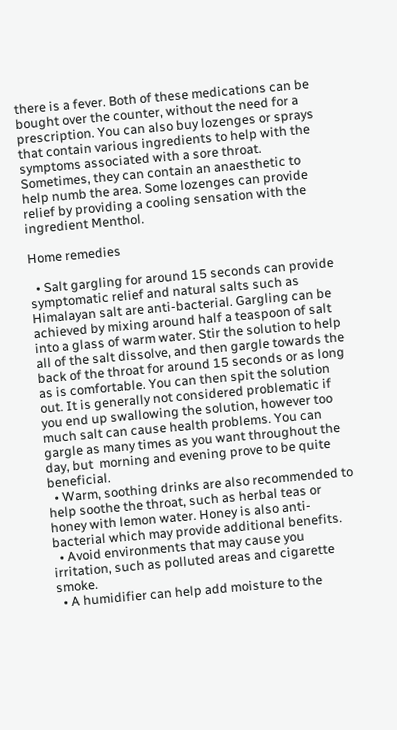there is a fever. Both of these medications can be bought over the counter, without the need for a prescription. You can also buy lozenges or sprays that contain various ingredients to help with the symptoms associated with a sore throat. Sometimes, they can contain an anaesthetic to help numb the area. Some lozenges can provide relief by providing a cooling sensation with the ingredient Menthol.

Home remedies

  • Salt gargling for around 15 seconds can provide symptomatic relief and natural salts such as Himalayan salt are anti-bacterial. Gargling can be achieved by mixing around half a teaspoon of salt into a glass of warm water. Stir the solution to help all of the salt dissolve, and then gargle towards the back of the throat for around 15 seconds or as long as is comfortable. You can then spit the solution out. It is generally not considered problematic if you end up swallowing the solution, however too much salt can cause health problems. You can gargle as many times as you want throughout the day, but  morning and evening prove to be quite beneficial.
  • Warm, soothing drinks are also recommended to help soothe the throat, such as herbal teas or honey with lemon water. Honey is also anti-bacterial which may provide additional benefits.
  • Avoid environments that may cause you irritation, such as polluted areas and cigarette smoke.
  • A humidifier can help add moisture to the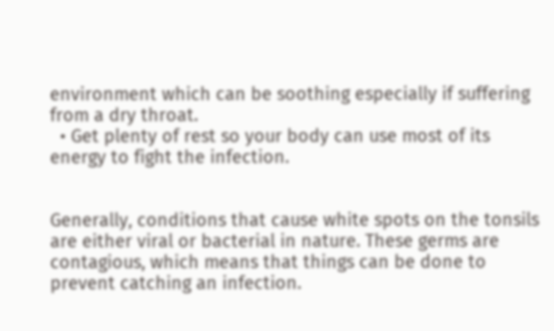environment which can be soothing especially if suffering from a dry throat.
  • Get plenty of rest so your body can use most of its energy to fight the infection.


Generally, conditions that cause white spots on the tonsils are either viral or bacterial in nature. These germs are contagious, which means that things can be done to prevent catching an infection.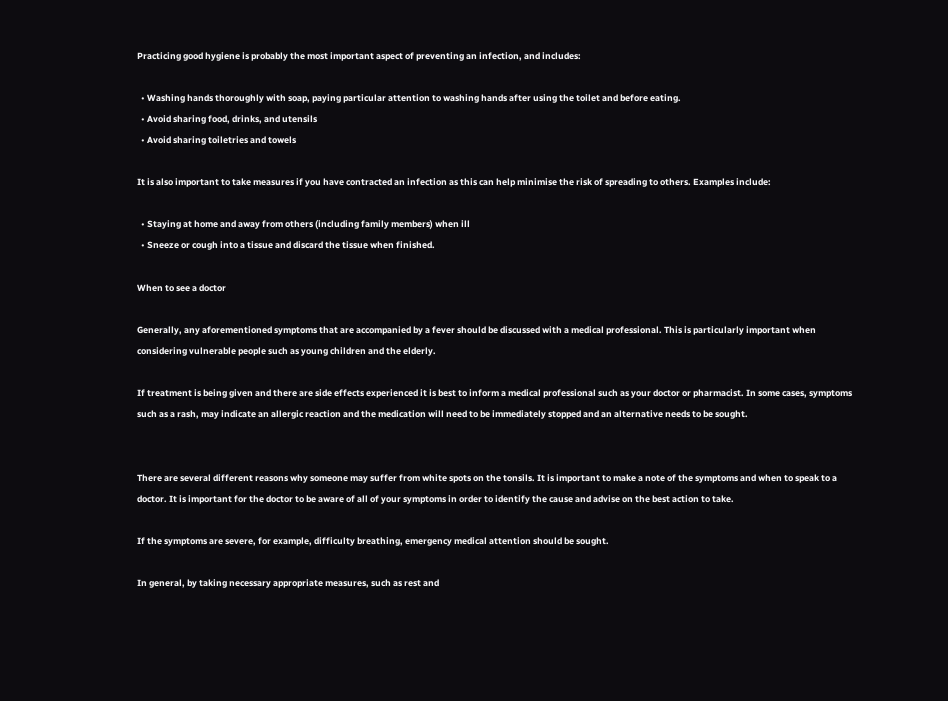Practicing good hygiene is probably the most important aspect of preventing an infection, and includes:

  • Washing hands thoroughly with soap, paying particular attention to washing hands after using the toilet and before eating.
  • Avoid sharing food, drinks, and utensils
  • Avoid sharing toiletries and towels

It is also important to take measures if you have contracted an infection as this can help minimise the risk of spreading to others. Examples include:

  • Staying at home and away from others (including family members) when ill
  • Sneeze or cough into a tissue and discard the tissue when finished.

When to see a doctor

Generally, any aforementioned symptoms that are accompanied by a fever should be discussed with a medical professional. This is particularly important when considering vulnerable people such as young children and the elderly.

If treatment is being given and there are side effects experienced it is best to inform a medical professional such as your doctor or pharmacist. In some cases, symptoms such as a rash, may indicate an allergic reaction and the medication will need to be immediately stopped and an alternative needs to be sought.


There are several different reasons why someone may suffer from white spots on the tonsils. It is important to make a note of the symptoms and when to speak to a doctor. It is important for the doctor to be aware of all of your symptoms in order to identify the cause and advise on the best action to take.

If the symptoms are severe, for example, difficulty breathing, emergency medical attention should be sought.

In general, by taking necessary appropriate measures, such as rest and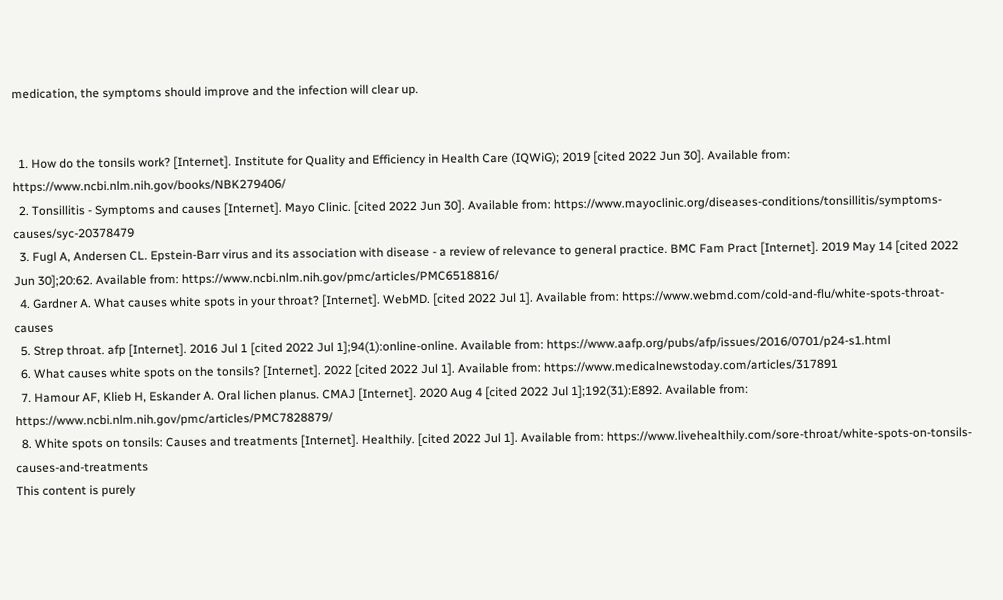medication, the symptoms should improve and the infection will clear up.


  1. How do the tonsils work? [Internet]. Institute for Quality and Efficiency in Health Care (IQWiG); 2019 [cited 2022 Jun 30]. Available from: https://www.ncbi.nlm.nih.gov/books/NBK279406/
  2. Tonsillitis - Symptoms and causes [Internet]. Mayo Clinic. [cited 2022 Jun 30]. Available from: https://www.mayoclinic.org/diseases-conditions/tonsillitis/symptoms-causes/syc-20378479
  3. Fugl A, Andersen CL. Epstein-Barr virus and its association with disease - a review of relevance to general practice. BMC Fam Pract [Internet]. 2019 May 14 [cited 2022 Jun 30];20:62. Available from: https://www.ncbi.nlm.nih.gov/pmc/articles/PMC6518816/
  4. Gardner A. What causes white spots in your throat? [Internet]. WebMD. [cited 2022 Jul 1]. Available from: https://www.webmd.com/cold-and-flu/white-spots-throat-causes
  5. Strep throat. afp [Internet]. 2016 Jul 1 [cited 2022 Jul 1];94(1):online-online. Available from: https://www.aafp.org/pubs/afp/issues/2016/0701/p24-s1.html
  6. What causes white spots on the tonsils? [Internet]. 2022 [cited 2022 Jul 1]. Available from: https://www.medicalnewstoday.com/articles/317891
  7. Hamour AF, Klieb H, Eskander A. Oral lichen planus. CMAJ [Internet]. 2020 Aug 4 [cited 2022 Jul 1];192(31):E892. Available from: https://www.ncbi.nlm.nih.gov/pmc/articles/PMC7828879/
  8. White spots on tonsils: Causes and treatments [Internet]. Healthily. [cited 2022 Jul 1]. Available from: https://www.livehealthily.com/sore-throat/white-spots-on-tonsils-causes-and-treatments
This content is purely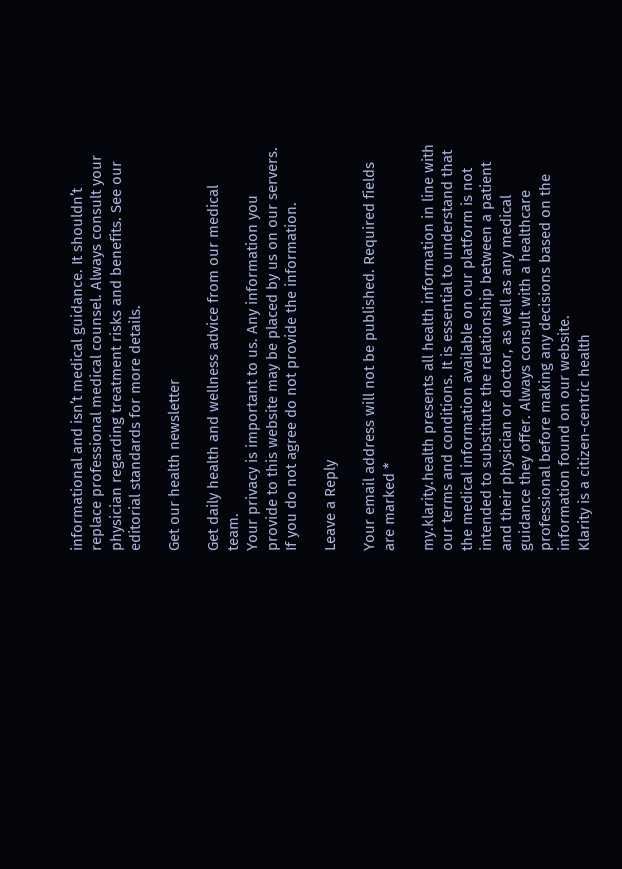informational and isn’t medical guidance. It shouldn’t replace professional medical counsel. Always consult your physician regarding treatment risks and benefits. See our editorial standards for more details.

Get our health newsletter

Get daily health and wellness advice from our medical team.
Your privacy is important to us. Any information you provide to this website may be placed by us on our servers. If you do not agree do not provide the information.

Leave a Reply

Your email address will not be published. Required fields are marked *

my.klarity.health presents all health information in line with our terms and conditions. It is essential to understand that the medical information available on our platform is not intended to substitute the relationship between a patient and their physician or doctor, as well as any medical guidance they offer. Always consult with a healthcare professional before making any decisions based on the information found on our website.
Klarity is a citizen-centric health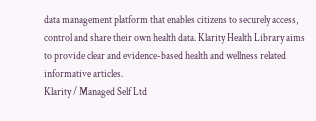data management platform that enables citizens to securely access, control and share their own health data. Klarity Health Library aims to provide clear and evidence-based health and wellness related informative articles.
Klarity / Managed Self Ltd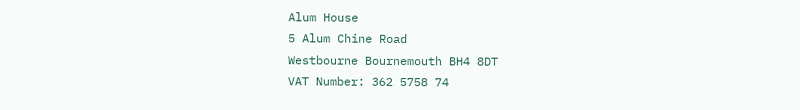Alum House
5 Alum Chine Road
Westbourne Bournemouth BH4 8DT
VAT Number: 362 5758 74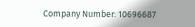Company Number: 10696687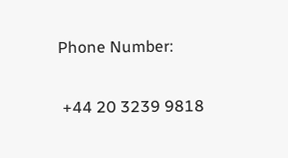Phone Number:

 +44 20 3239 9818